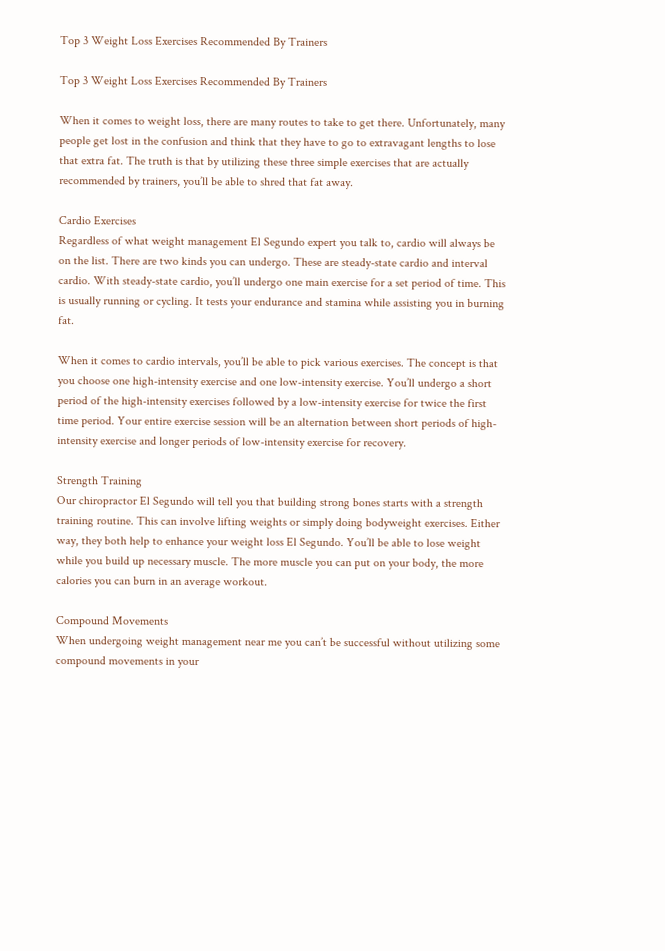Top 3 Weight Loss Exercises Recommended By Trainers

Top 3 Weight Loss Exercises Recommended By Trainers

When it comes to weight loss, there are many routes to take to get there. Unfortunately, many people get lost in the confusion and think that they have to go to extravagant lengths to lose that extra fat. The truth is that by utilizing these three simple exercises that are actually recommended by trainers, you’ll be able to shred that fat away.

Cardio Exercises
Regardless of what weight management El Segundo expert you talk to, cardio will always be on the list. There are two kinds you can undergo. These are steady-state cardio and interval cardio. With steady-state cardio, you’ll undergo one main exercise for a set period of time. This is usually running or cycling. It tests your endurance and stamina while assisting you in burning fat.

When it comes to cardio intervals, you’ll be able to pick various exercises. The concept is that you choose one high-intensity exercise and one low-intensity exercise. You’ll undergo a short period of the high-intensity exercises followed by a low-intensity exercise for twice the first time period. Your entire exercise session will be an alternation between short periods of high-intensity exercise and longer periods of low-intensity exercise for recovery.

Strength Training
Our chiropractor El Segundo will tell you that building strong bones starts with a strength training routine. This can involve lifting weights or simply doing bodyweight exercises. Either way, they both help to enhance your weight loss El Segundo. You’ll be able to lose weight while you build up necessary muscle. The more muscle you can put on your body, the more calories you can burn in an average workout.

Compound Movements
When undergoing weight management near me you can’t be successful without utilizing some compound movements in your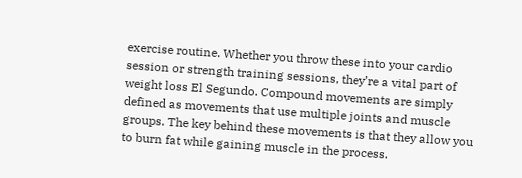exercise routine. Whether you throw these into your cardio session or strength training sessions, they’re a vital part of weight loss El Segundo. Compound movements are simply defined as movements that use multiple joints and muscle groups. The key behind these movements is that they allow you to burn fat while gaining muscle in the process.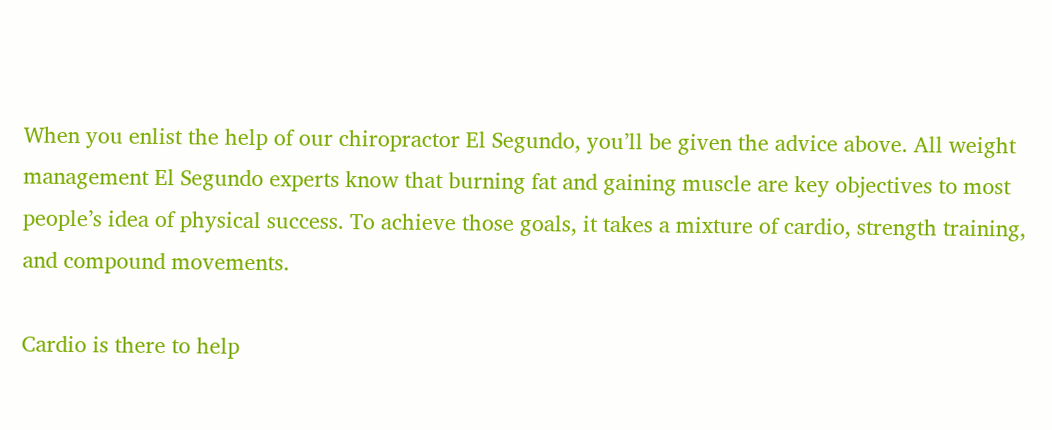When you enlist the help of our chiropractor El Segundo, you’ll be given the advice above. All weight management El Segundo experts know that burning fat and gaining muscle are key objectives to most people’s idea of physical success. To achieve those goals, it takes a mixture of cardio, strength training, and compound movements.

Cardio is there to help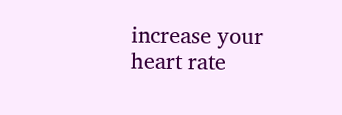increase your heart rate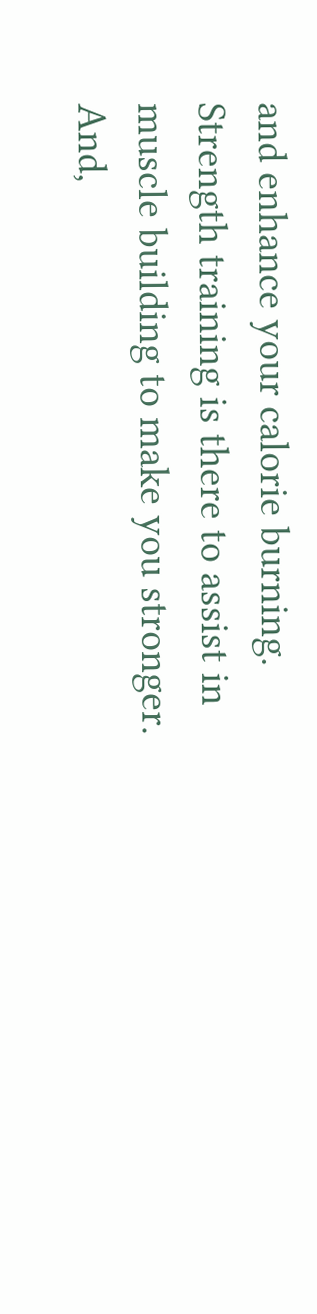and enhance your calorie burning. Strength training is there to assist in muscle building to make you stronger. And,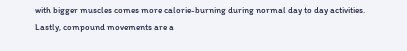with bigger muscles comes more calorie-burning during normal day to day activities. Lastly, compound movements are a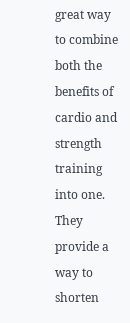great way to combine both the benefits of cardio and strength training into one. They provide a way to shorten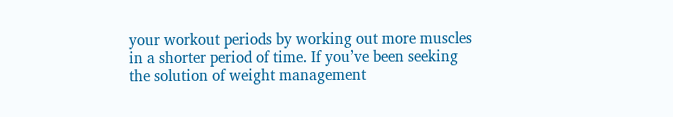your workout periods by working out more muscles in a shorter period of time. If you’ve been seeking the solution of weight management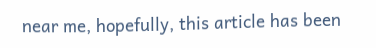near me, hopefully, this article has been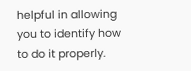helpful in allowing you to identify how to do it properly.